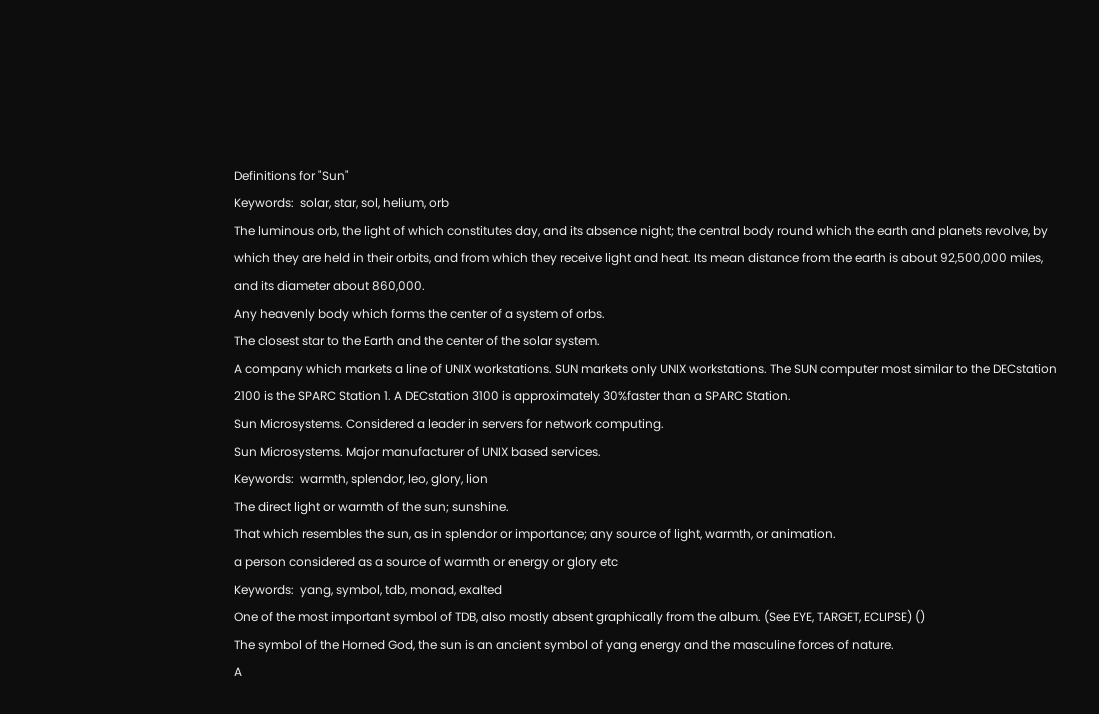Definitions for "Sun"
Keywords:  solar, star, sol, helium, orb
The luminous orb, the light of which constitutes day, and its absence night; the central body round which the earth and planets revolve, by which they are held in their orbits, and from which they receive light and heat. Its mean distance from the earth is about 92,500,000 miles, and its diameter about 860,000.
Any heavenly body which forms the center of a system of orbs.
The closest star to the Earth and the center of the solar system.
A company which markets a line of UNIX workstations. SUN markets only UNIX workstations. The SUN computer most similar to the DECstation 2100 is the SPARC Station 1. A DECstation 3100 is approximately 30%faster than a SPARC Station.
Sun Microsystems. Considered a leader in servers for network computing.
Sun Microsystems. Major manufacturer of UNIX based services.
Keywords:  warmth, splendor, leo, glory, lion
The direct light or warmth of the sun; sunshine.
That which resembles the sun, as in splendor or importance; any source of light, warmth, or animation.
a person considered as a source of warmth or energy or glory etc
Keywords:  yang, symbol, tdb, monad, exalted
One of the most important symbol of TDB, also mostly absent graphically from the album. (See EYE, TARGET, ECLIPSE) ()
The symbol of the Horned God, the sun is an ancient symbol of yang energy and the masculine forces of nature.
A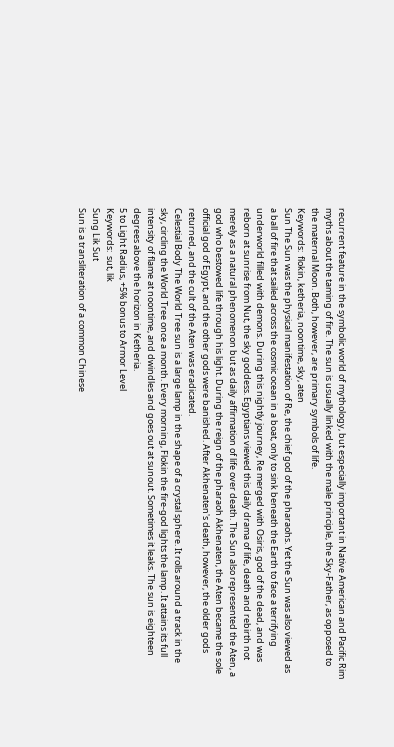recurrent feature in the symbolic world of mythology, but especially important in Native American and Pacific Rim myths about the taming of fire. The sun is usually linked with the male principle, the Sky-Father, as opposed to the maternal Moon. Both, however, are primary symbols of life.
Keywords:  flokin, ketheria, noontime, sky, aten
Sun The Sun was the physical manifestation of Re, the chief god of the pharaohs. Yet the Sun was also viewed as a ball of fire that sailed across the cosmic ocean in a boat, only to sink beneath the Earth to face a terrifying underworld filled with demons. During this nightly journey, Re merged with Osiris, god of the dead, and was reborn at sunrise from Nut, the sky goddess. Egyptians viewed this daily drama of life, death and rebirth not merely as a natural phenomenon but as daily affirmation of life over death. The Sun also represented the Aten, a god who bestowed life through his light. During the reign of the pharaoh Akhenaten, the Aten became the sole official god of Egypt, and the other gods were banished. After Akhenaten's death, however, the older gods returned, and the cult of the Aten was eradicated.
Celestial Body The World Tree sun is a large lamp in the shape of a crystal sphere. It rolls around a track in the sky, circling the World Tree once a month. Every morning, Flokin the fire-god lights the lamp. It attains its full intensity of flame at noontime, and dwindles and goes out at sunout. Sometimes it leaks. The sun is eighteen degrees above the horizon in Ketheria.
5 to Light Radius, +5% bonus to Armor Level
Keywords:  sut, lik
Sung Lik Sut
Sun is a transliteration of a common Chinese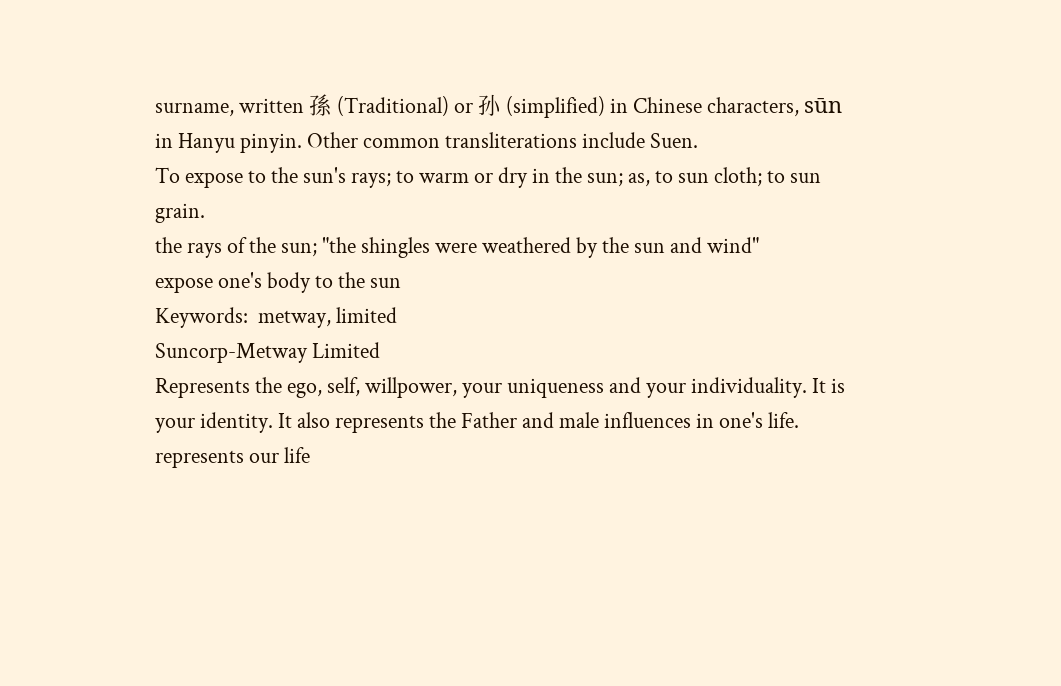surname, written 孫 (Traditional) or 孙 (simplified) in Chinese characters, sūn in Hanyu pinyin. Other common transliterations include Suen.
To expose to the sun's rays; to warm or dry in the sun; as, to sun cloth; to sun grain.
the rays of the sun; "the shingles were weathered by the sun and wind"
expose one's body to the sun
Keywords:  metway, limited
Suncorp-Metway Limited
Represents the ego, self, willpower, your uniqueness and your individuality. It is your identity. It also represents the Father and male influences in one's life.
represents our life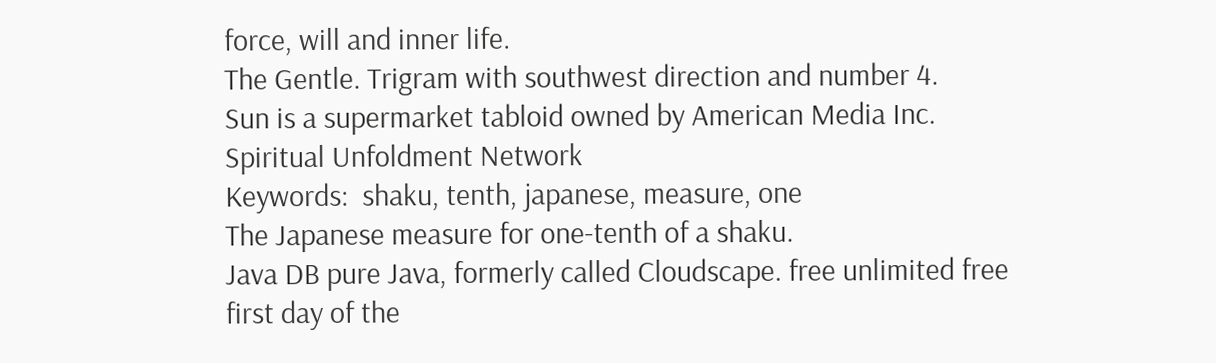force, will and inner life.
The Gentle. Trigram with southwest direction and number 4.
Sun is a supermarket tabloid owned by American Media Inc.
Spiritual Unfoldment Network
Keywords:  shaku, tenth, japanese, measure, one
The Japanese measure for one-tenth of a shaku.
Java DB pure Java, formerly called Cloudscape. free unlimited free
first day of the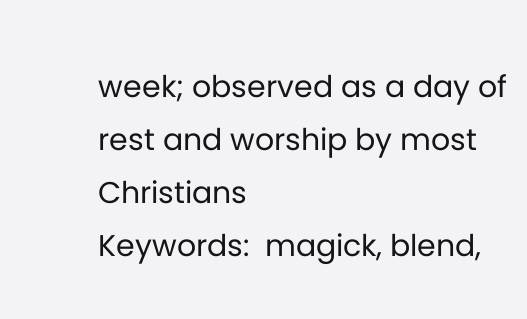week; observed as a day of rest and worship by most Christians
Keywords:  magick, blend,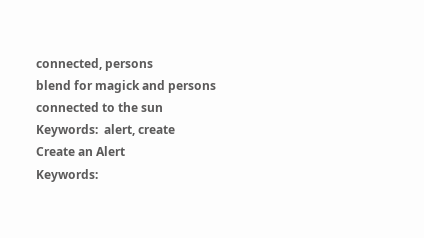connected, persons
blend for magick and persons connected to the sun
Keywords:  alert, create
Create an Alert
Keywords: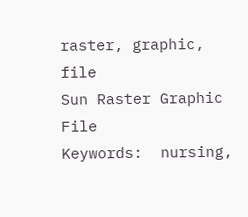raster, graphic, file
Sun Raster Graphic File
Keywords:  nursing,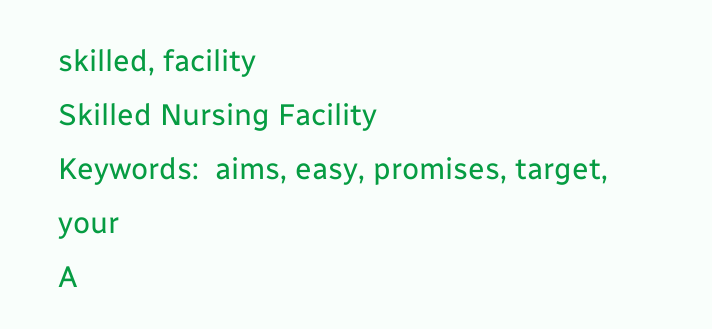skilled, facility
Skilled Nursing Facility
Keywords:  aims, easy, promises, target, your
A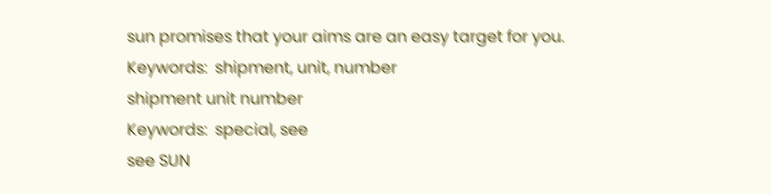sun promises that your aims are an easy target for you.
Keywords:  shipment, unit, number
shipment unit number
Keywords:  special, see
see SUN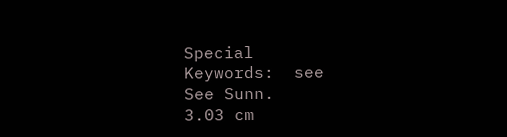Special
Keywords:  see
See Sunn.
3.03 cm